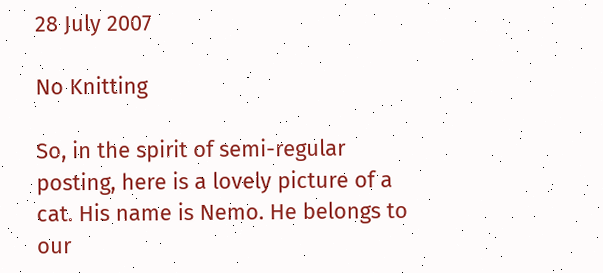28 July 2007

No Knitting

So, in the spirit of semi-regular posting, here is a lovely picture of a cat. His name is Nemo. He belongs to our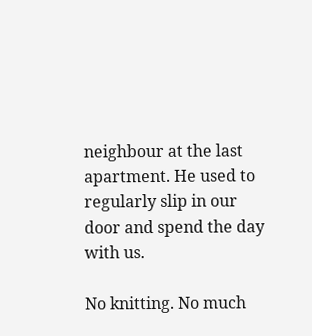neighbour at the last apartment. He used to regularly slip in our door and spend the day with us.

No knitting. No much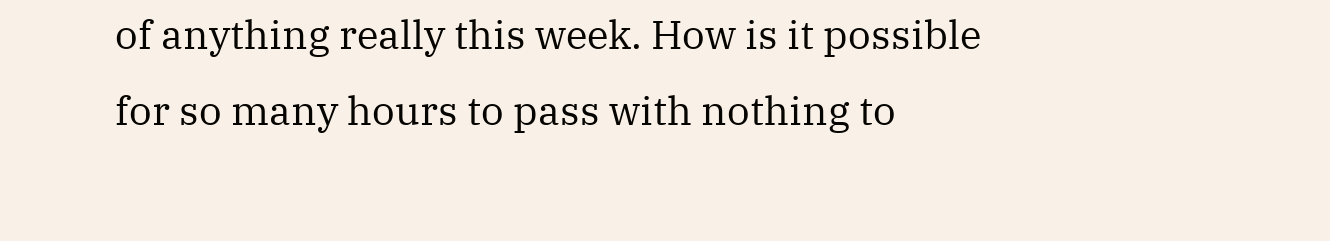of anything really this week. How is it possible for so many hours to pass with nothing to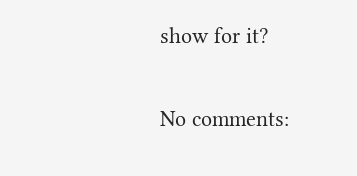show for it?

No comments: